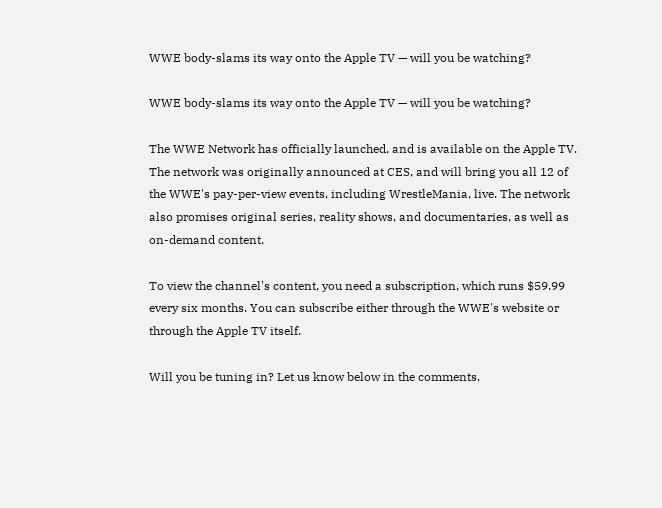WWE body-slams its way onto the Apple TV — will you be watching?

WWE body-slams its way onto the Apple TV — will you be watching?

The WWE Network has officially launched, and is available on the Apple TV. The network was originally announced at CES, and will bring you all 12 of the WWE's pay-per-view events, including WrestleMania, live. The network also promises original series, reality shows, and documentaries, as well as on-demand content.

To view the channel's content, you need a subscription, which runs $59.99 every six months. You can subscribe either through the WWE's website or through the Apple TV itself.

Will you be tuning in? Let us know below in the comments.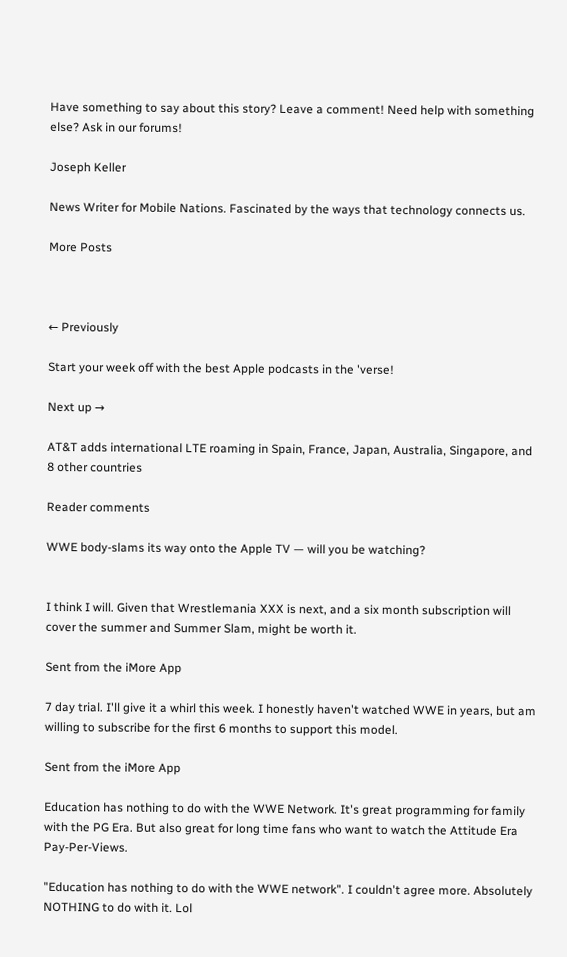Have something to say about this story? Leave a comment! Need help with something else? Ask in our forums!

Joseph Keller

News Writer for Mobile Nations. Fascinated by the ways that technology connects us.

More Posts



← Previously

Start your week off with the best Apple podcasts in the 'verse!

Next up →

AT&T adds international LTE roaming in Spain, France, Japan, Australia, Singapore, and 8 other countries

Reader comments

WWE body-slams its way onto the Apple TV — will you be watching?


I think I will. Given that Wrestlemania XXX is next, and a six month subscription will cover the summer and Summer Slam, might be worth it.

Sent from the iMore App

7 day trial. I'll give it a whirl this week. I honestly haven't watched WWE in years, but am willing to subscribe for the first 6 months to support this model.

Sent from the iMore App

Education has nothing to do with the WWE Network. It's great programming for family with the PG Era. But also great for long time fans who want to watch the Attitude Era Pay-Per-Views.

"Education has nothing to do with the WWE network". I couldn't agree more. Absolutely NOTHING to do with it. Lol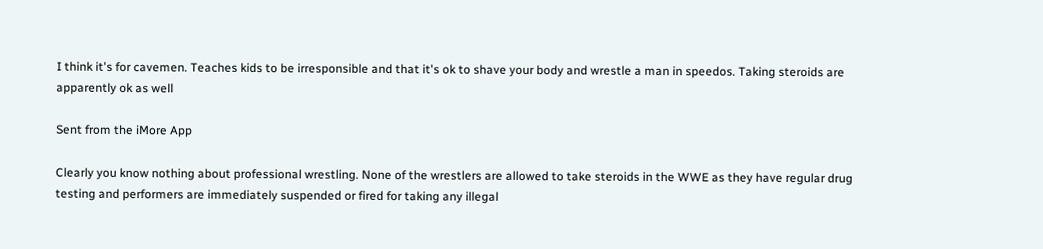I think it's for cavemen. Teaches kids to be irresponsible and that it's ok to shave your body and wrestle a man in speedos. Taking steroids are apparently ok as well

Sent from the iMore App

Clearly you know nothing about professional wrestling. None of the wrestlers are allowed to take steroids in the WWE as they have regular drug testing and performers are immediately suspended or fired for taking any illegal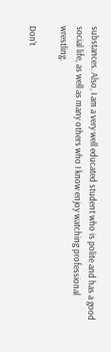substances. Also, I am a very well educated student who is polite and has a good social life, as well as many others who I know enjoy watching professional wrestling.

Don't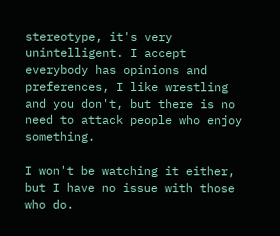stereotype, it's very unintelligent. I accept everybody has opinions and preferences, I like wrestling and you don't, but there is no need to attack people who enjoy something.

I won't be watching it either, but I have no issue with those who do.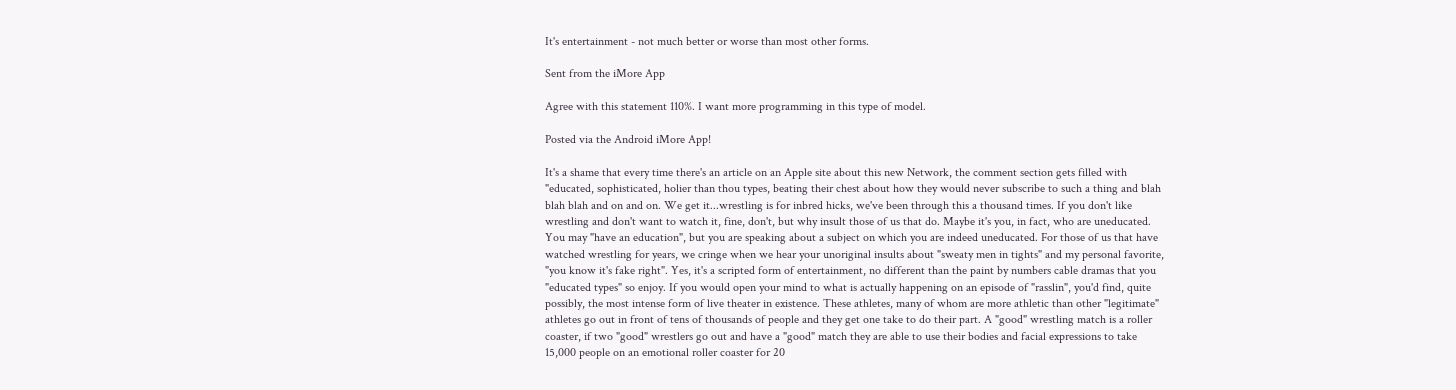It's entertainment - not much better or worse than most other forms.

Sent from the iMore App

Agree with this statement 110%. I want more programming in this type of model.

Posted via the Android iMore App!

It's a shame that every time there's an article on an Apple site about this new Network, the comment section gets filled with "educated, sophisticated, holier than thou types, beating their chest about how they would never subscribe to such a thing and blah blah blah and on and on. We get it...wrestling is for inbred hicks, we've been through this a thousand times. If you don't like wrestling and don't want to watch it, fine, don't, but why insult those of us that do. Maybe it's you, in fact, who are uneducated. You may "have an education", but you are speaking about a subject on which you are indeed uneducated. For those of us that have watched wrestling for years, we cringe when we hear your unoriginal insults about "sweaty men in tights" and my personal favorite, "you know it's fake right". Yes, it's a scripted form of entertainment, no different than the paint by numbers cable dramas that you "educated types" so enjoy. If you would open your mind to what is actually happening on an episode of "rasslin", you'd find, quite possibly, the most intense form of live theater in existence. These athletes, many of whom are more athletic than other "legitimate" athletes go out in front of tens of thousands of people and they get one take to do their part. A "good" wrestling match is a roller coaster, if two "good" wrestlers go out and have a "good" match they are able to use their bodies and facial expressions to take 15,000 people on an emotional roller coaster for 20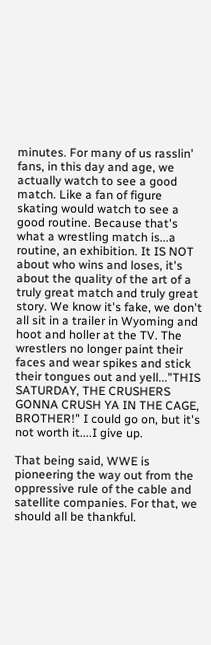minutes. For many of us rasslin' fans, in this day and age, we actually watch to see a good match. Like a fan of figure skating would watch to see a good routine. Because that's what a wrestling match is...a routine, an exhibition. It IS NOT about who wins and loses, it's about the quality of the art of a truly great match and truly great story. We know it's fake, we don't all sit in a trailer in Wyoming and hoot and holler at the TV. The wrestlers no longer paint their faces and wear spikes and stick their tongues out and yell..."THIS SATURDAY, THE CRUSHERS GONNA CRUSH YA IN THE CAGE, BROTHER!" I could go on, but it's not worth it....I give up.

That being said, WWE is pioneering the way out from the oppressive rule of the cable and satellite companies. For that, we should all be thankful.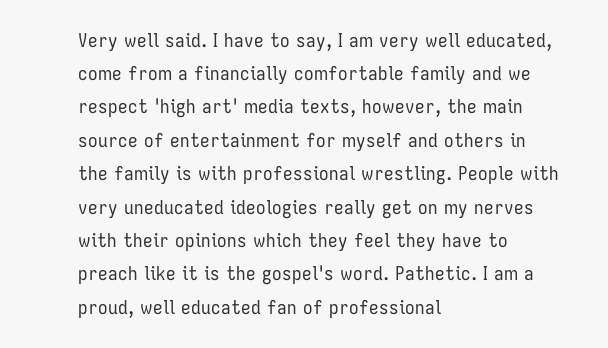Very well said. I have to say, I am very well educated, come from a financially comfortable family and we respect 'high art' media texts, however, the main source of entertainment for myself and others in the family is with professional wrestling. People with very uneducated ideologies really get on my nerves with their opinions which they feel they have to preach like it is the gospel's word. Pathetic. I am a proud, well educated fan of professional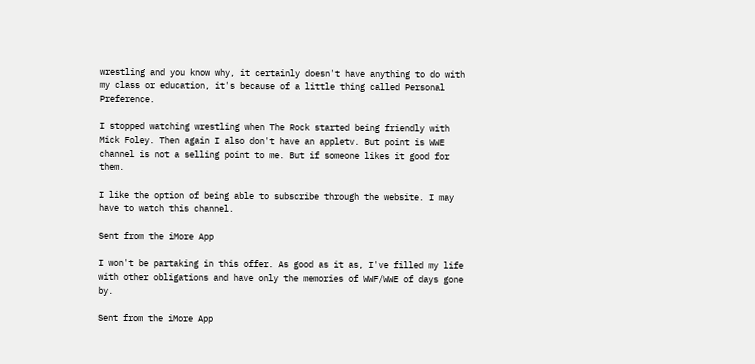wrestling and you know why, it certainly doesn't have anything to do with my class or education, it's because of a little thing called Personal Preference.

I stopped watching wrestling when The Rock started being friendly with Mick Foley. Then again I also don't have an appletv. But point is WWE channel is not a selling point to me. But if someone likes it good for them.

I like the option of being able to subscribe through the website. I may have to watch this channel.

Sent from the iMore App

I won't be partaking in this offer. As good as it as, I've filled my life with other obligations and have only the memories of WWF/WWE of days gone by.

Sent from the iMore App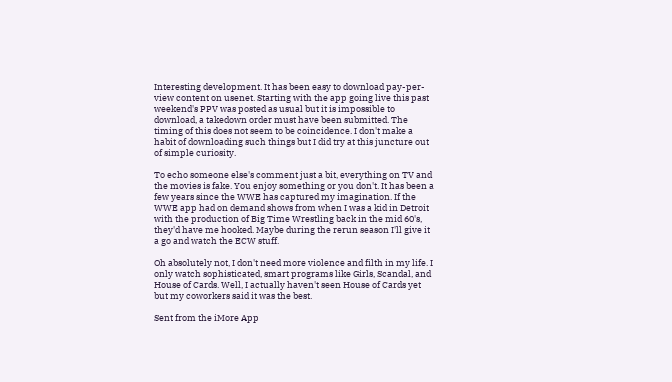Interesting development. It has been easy to download pay-per-view content on usenet. Starting with the app going live this past weekend's PPV was posted as usual but it is impossible to download, a takedown order must have been submitted. The timing of this does not seem to be coincidence. I don't make a habit of downloading such things but I did try at this juncture out of simple curiosity.

To echo someone else's comment just a bit, everything on TV and the movies is fake. You enjoy something or you don't. It has been a few years since the WWE has captured my imagination. If the WWE app had on demand shows from when I was a kid in Detroit with the production of Big Time Wrestling back in the mid 60's, they'd have me hooked. Maybe during the rerun season I'll give it a go and watch the ECW stuff.

Oh absolutely not, I don't need more violence and filth in my life. I only watch sophisticated, smart programs like Girls, Scandal, and House of Cards. Well, I actually haven't seen House of Cards yet but my coworkers said it was the best.

Sent from the iMore App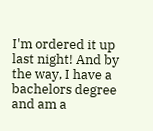I'm ordered it up last night! And by the way, I have a bachelors degree and am a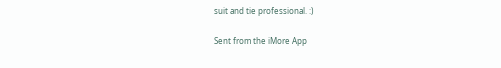suit and tie professional. :)

Sent from the iMore App